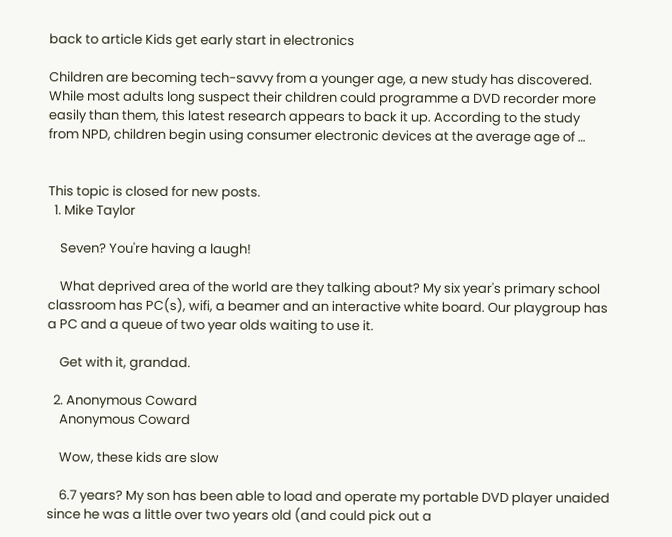back to article Kids get early start in electronics

Children are becoming tech-savvy from a younger age, a new study has discovered. While most adults long suspect their children could programme a DVD recorder more easily than them, this latest research appears to back it up. According to the study from NPD, children begin using consumer electronic devices at the average age of …


This topic is closed for new posts.
  1. Mike Taylor

    Seven? You're having a laugh!

    What deprived area of the world are they talking about? My six year's primary school classroom has PC(s), wifi, a beamer and an interactive white board. Our playgroup has a PC and a queue of two year olds waiting to use it.

    Get with it, grandad.

  2. Anonymous Coward
    Anonymous Coward

    Wow, these kids are slow

    6.7 years? My son has been able to load and operate my portable DVD player unaided since he was a little over two years old (and could pick out a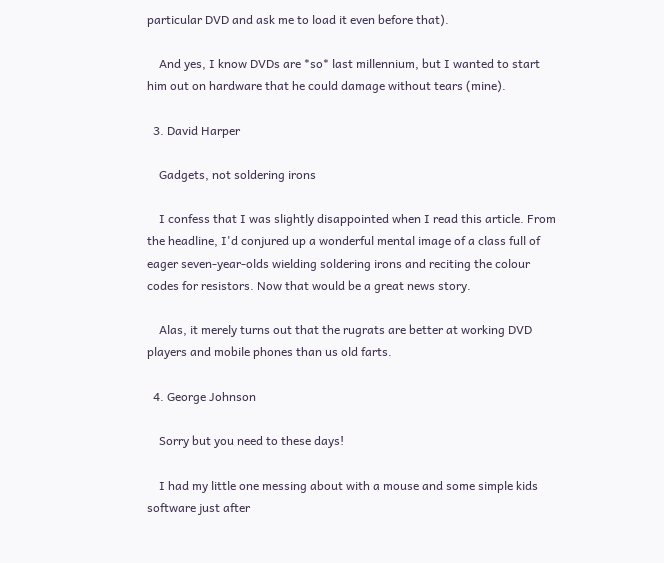particular DVD and ask me to load it even before that).

    And yes, I know DVDs are *so* last millennium, but I wanted to start him out on hardware that he could damage without tears (mine).

  3. David Harper

    Gadgets, not soldering irons

    I confess that I was slightly disappointed when I read this article. From the headline, I'd conjured up a wonderful mental image of a class full of eager seven-year-olds wielding soldering irons and reciting the colour codes for resistors. Now that would be a great news story.

    Alas, it merely turns out that the rugrats are better at working DVD players and mobile phones than us old farts.

  4. George Johnson

    Sorry but you need to these days!

    I had my little one messing about with a mouse and some simple kids software just after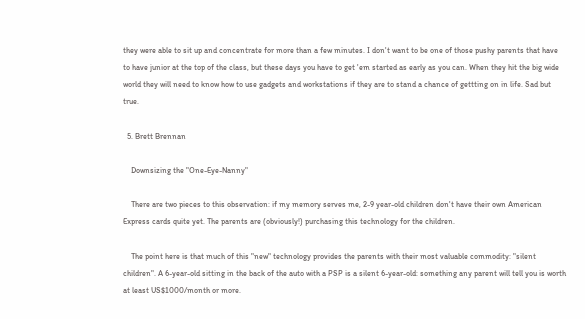they were able to sit up and concentrate for more than a few minutes. I don't want to be one of those pushy parents that have to have junior at the top of the class, but these days you have to get 'em started as early as you can. When they hit the big wide world they will need to know how to use gadgets and workstations if they are to stand a chance of gettting on in life. Sad but true.

  5. Brett Brennan

    Downsizing the "One-Eye-Nanny"

    There are two pieces to this observation: if my memory serves me, 2-9 year-old children don't have their own American Express cards quite yet. The parents are (obviously!) purchasing this technology for the children.

    The point here is that much of this "new" technology provides the parents with their most valuable commodity: "silent children". A 6-year-old sitting in the back of the auto with a PSP is a silent 6-year-old: something any parent will tell you is worth at least US$1000/month or more.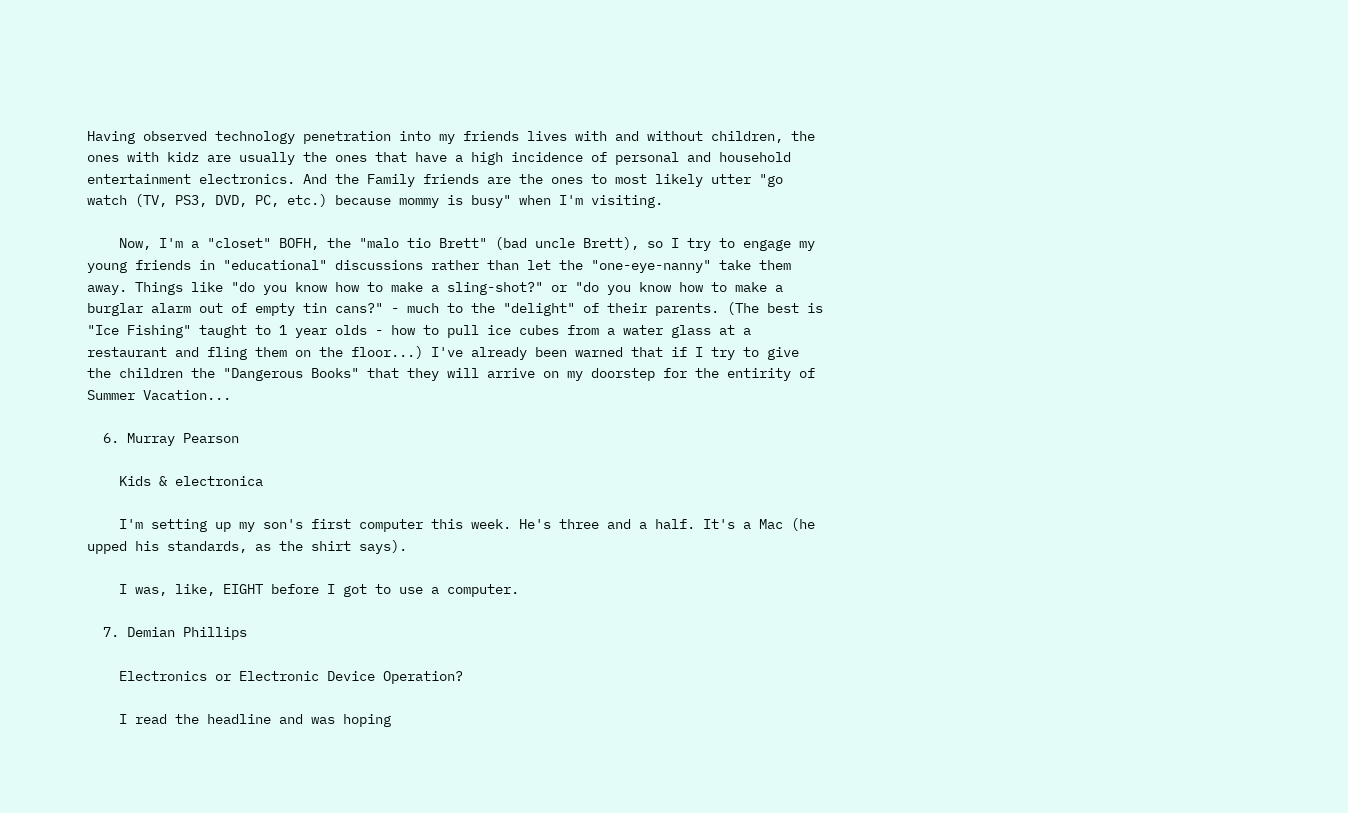Having observed technology penetration into my friends lives with and without children, the ones with kidz are usually the ones that have a high incidence of personal and household entertainment electronics. And the Family friends are the ones to most likely utter "go watch (TV, PS3, DVD, PC, etc.) because mommy is busy" when I'm visiting.

    Now, I'm a "closet" BOFH, the "malo tio Brett" (bad uncle Brett), so I try to engage my young friends in "educational" discussions rather than let the "one-eye-nanny" take them away. Things like "do you know how to make a sling-shot?" or "do you know how to make a burglar alarm out of empty tin cans?" - much to the "delight" of their parents. (The best is "Ice Fishing" taught to 1 year olds - how to pull ice cubes from a water glass at a restaurant and fling them on the floor...) I've already been warned that if I try to give the children the "Dangerous Books" that they will arrive on my doorstep for the entirity of Summer Vacation...

  6. Murray Pearson

    Kids & electronica

    I'm setting up my son's first computer this week. He's three and a half. It's a Mac (he upped his standards, as the shirt says).

    I was, like, EIGHT before I got to use a computer.

  7. Demian Phillips

    Electronics or Electronic Device Operation?

    I read the headline and was hoping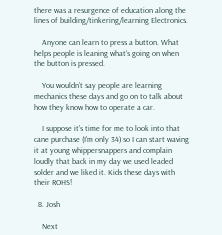there was a resurgence of education along the lines of building/tinkering/learning Electronics.

    Anyone can learn to press a button. What helps people is leaning what’s going on when the button is pressed.

    You wouldn’t say people are learning mechanics these days and go on to talk about how they know how to operate a car.

    I suppose it's time for me to look into that cane purchase (I'm only 34) so I can start waving it at young whippersnappers and complain loudly that back in my day we used leaded solder and we liked it. Kids these days with their ROHS!

  8. Josh

    Next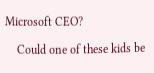Microsoft CEO?

    Could one of these kids be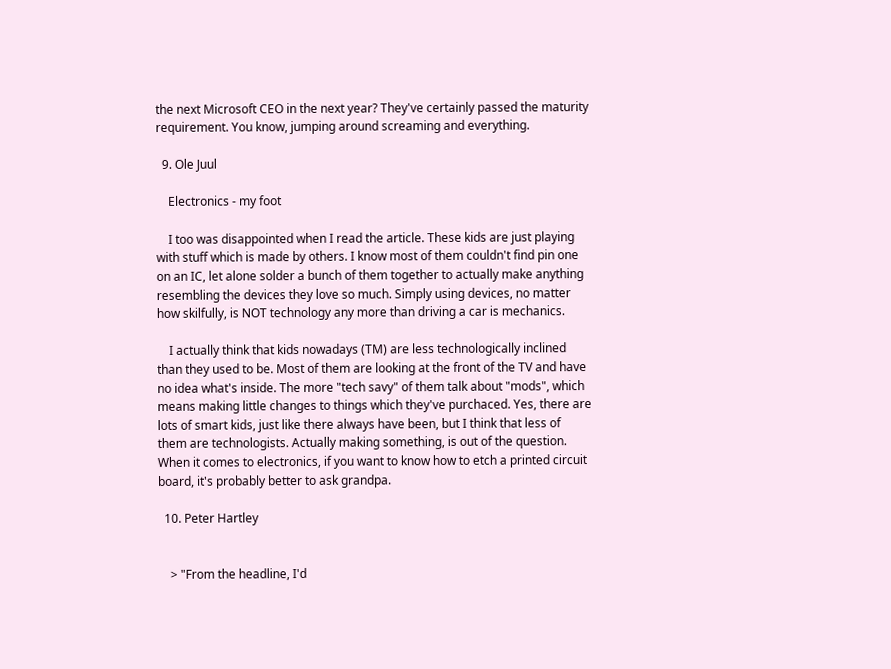the next Microsoft CEO in the next year? They've certainly passed the maturity requirement. You know, jumping around screaming and everything.

  9. Ole Juul

    Electronics - my foot

    I too was disappointed when I read the article. These kids are just playing with stuff which is made by others. I know most of them couldn't find pin one on an IC, let alone solder a bunch of them together to actually make anything resembling the devices they love so much. Simply using devices, no matter how skilfully, is NOT technology any more than driving a car is mechanics.

    I actually think that kids nowadays (TM) are less technologically inclined than they used to be. Most of them are looking at the front of the TV and have no idea what's inside. The more "tech savy" of them talk about "mods", which means making little changes to things which they've purchaced. Yes, there are lots of smart kids, just like there always have been, but I think that less of them are technologists. Actually making something, is out of the question. When it comes to electronics, if you want to know how to etch a printed circuit board, it's probably better to ask grandpa.

  10. Peter Hartley


    > "From the headline, I'd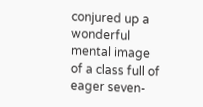conjured up a wonderful mental image of a class full of eager seven-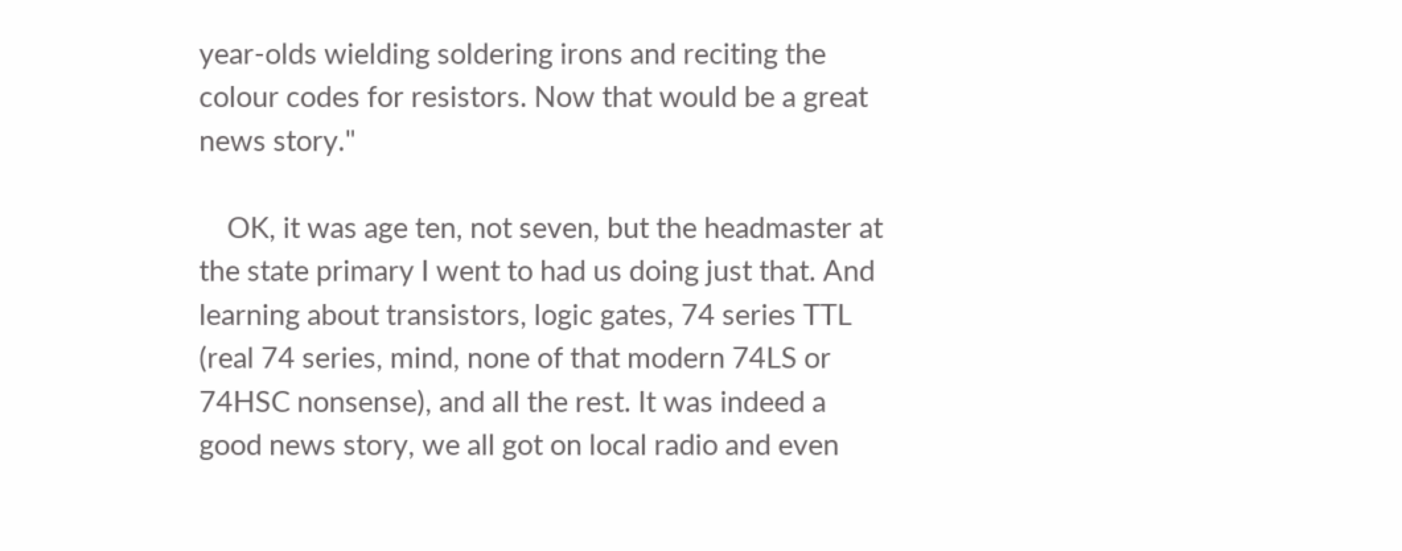year-olds wielding soldering irons and reciting the colour codes for resistors. Now that would be a great news story."

    OK, it was age ten, not seven, but the headmaster at the state primary I went to had us doing just that. And learning about transistors, logic gates, 74 series TTL (real 74 series, mind, none of that modern 74LS or 74HSC nonsense), and all the rest. It was indeed a good news story, we all got on local radio and even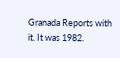Granada Reports with it. It was 1982.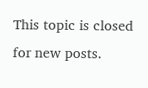This topic is closed for new posts.